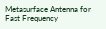Metasurface Antenna for Fast Frequency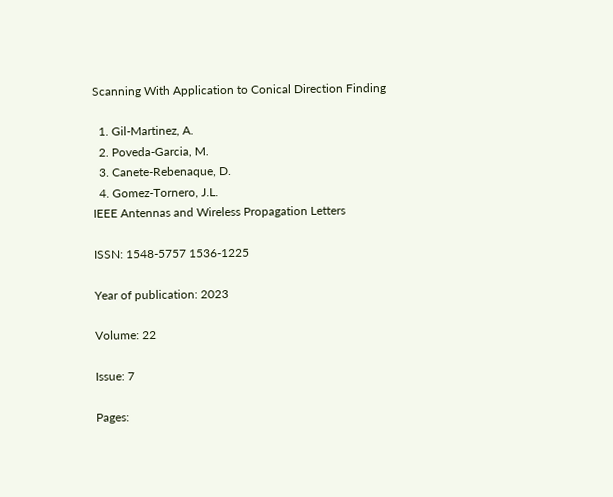Scanning With Application to Conical Direction Finding

  1. Gil-Martinez, A.
  2. Poveda-Garcia, M.
  3. Canete-Rebenaque, D.
  4. Gomez-Tornero, J.L.
IEEE Antennas and Wireless Propagation Letters

ISSN: 1548-5757 1536-1225

Year of publication: 2023

Volume: 22

Issue: 7

Pages: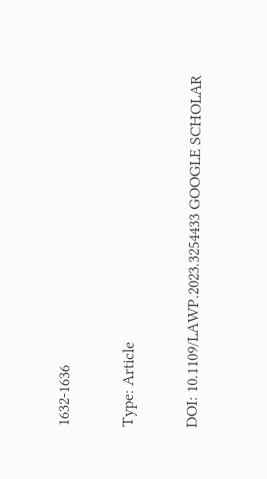1632-1636

Type: Article

DOI: 10.1109/LAWP.2023.3254433 GOOGLE SCHOLAR